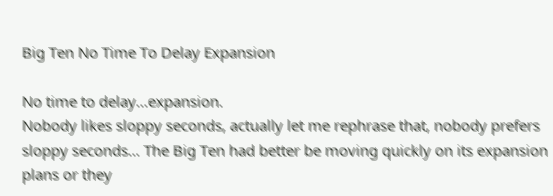Big Ten No Time To Delay Expansion

No time to delay...expansion.
Nobody likes sloppy seconds, actually let me rephrase that, nobody prefers sloppy seconds… The Big Ten had better be moving quickly on its expansion plans or they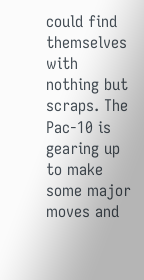could find themselves with nothing but scraps. The Pac-10 is gearing up to make some major moves and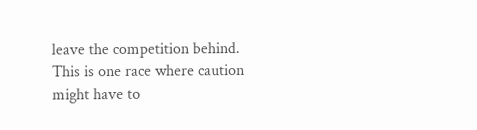leave the competition behind. This is one race where caution might have to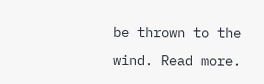be thrown to the wind. Read more.